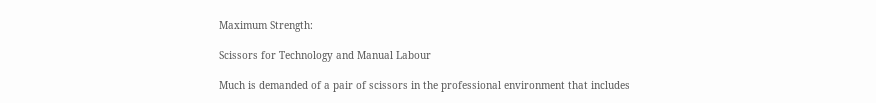Maximum Strength:

Scissors for Technology and Manual Labour

Much is demanded of a pair of scissors in the professional environment that includes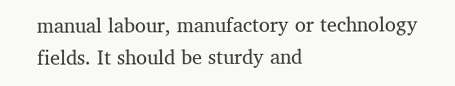manual labour, manufactory or technology fields. It should be sturdy and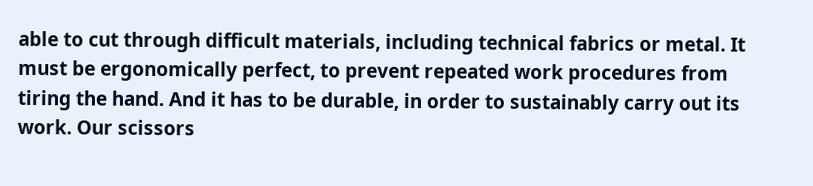able to cut through difficult materials, including technical fabrics or metal. It must be ergonomically perfect, to prevent repeated work procedures from tiring the hand. And it has to be durable, in order to sustainably carry out its work. Our scissors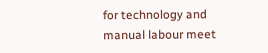for technology and manual labour meet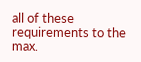all of these requirements to the max.